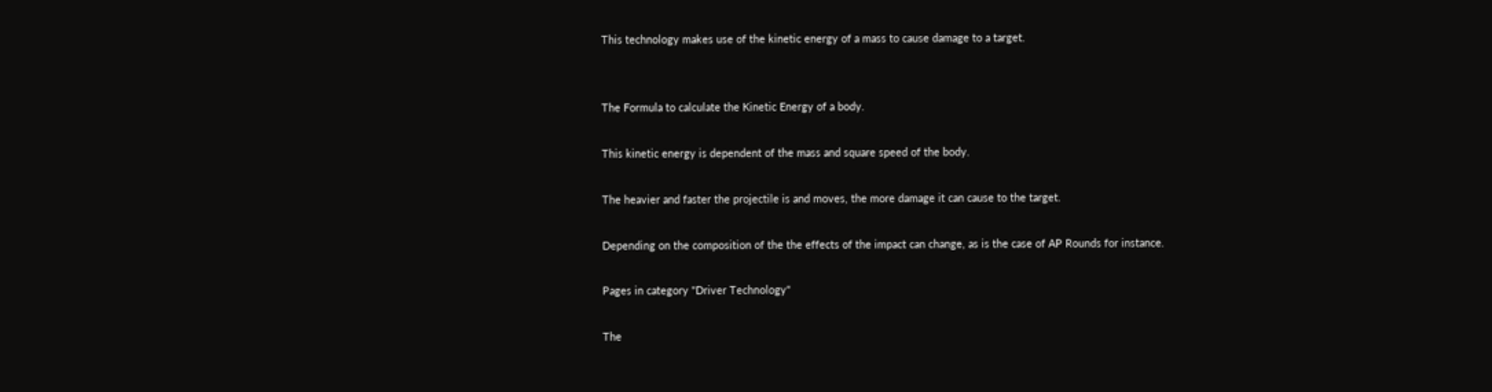This technology makes use of the kinetic energy of a mass to cause damage to a target.


The Formula to calculate the Kinetic Energy of a body.

This kinetic energy is dependent of the mass and square speed of the body.

The heavier and faster the projectile is and moves, the more damage it can cause to the target.

Depending on the composition of the the effects of the impact can change, as is the case of AP Rounds for instance.

Pages in category "Driver Technology"

The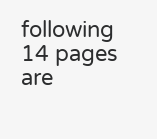following 14 pages are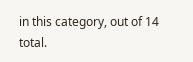in this category, out of 14 total.